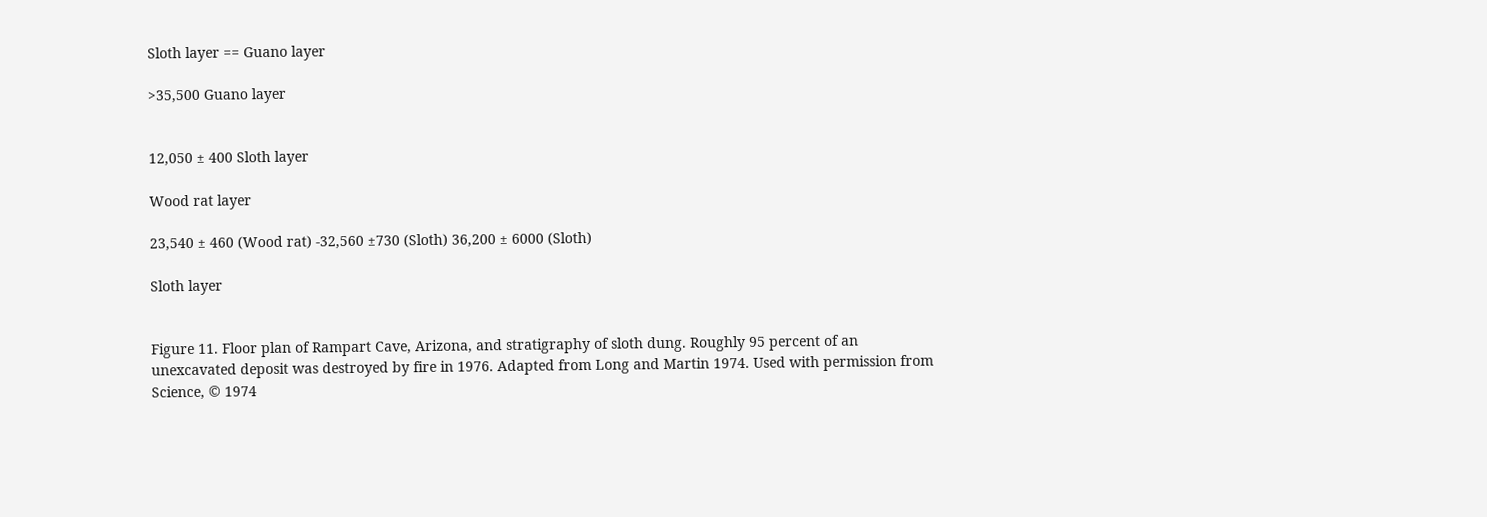Sloth layer == Guano layer

>35,500 Guano layer


12,050 ± 400 Sloth layer

Wood rat layer

23,540 ± 460 (Wood rat) -32,560 ±730 (Sloth) 36,200 ± 6000 (Sloth)

Sloth layer


Figure 11. Floor plan of Rampart Cave, Arizona, and stratigraphy of sloth dung. Roughly 95 percent of an unexcavated deposit was destroyed by fire in 1976. Adapted from Long and Martin 1974. Used with permission from Science, © 1974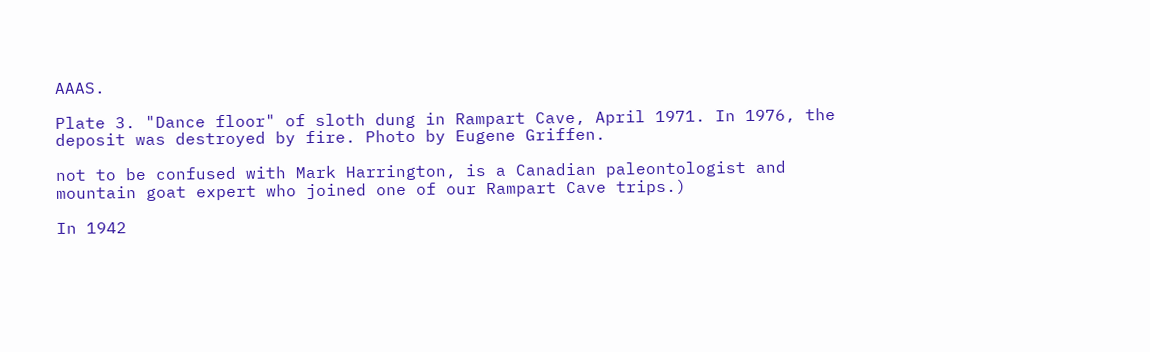AAAS.

Plate 3. "Dance floor" of sloth dung in Rampart Cave, April 1971. In 1976, the deposit was destroyed by fire. Photo by Eugene Griffen.

not to be confused with Mark Harrington, is a Canadian paleontologist and mountain goat expert who joined one of our Rampart Cave trips.)

In 1942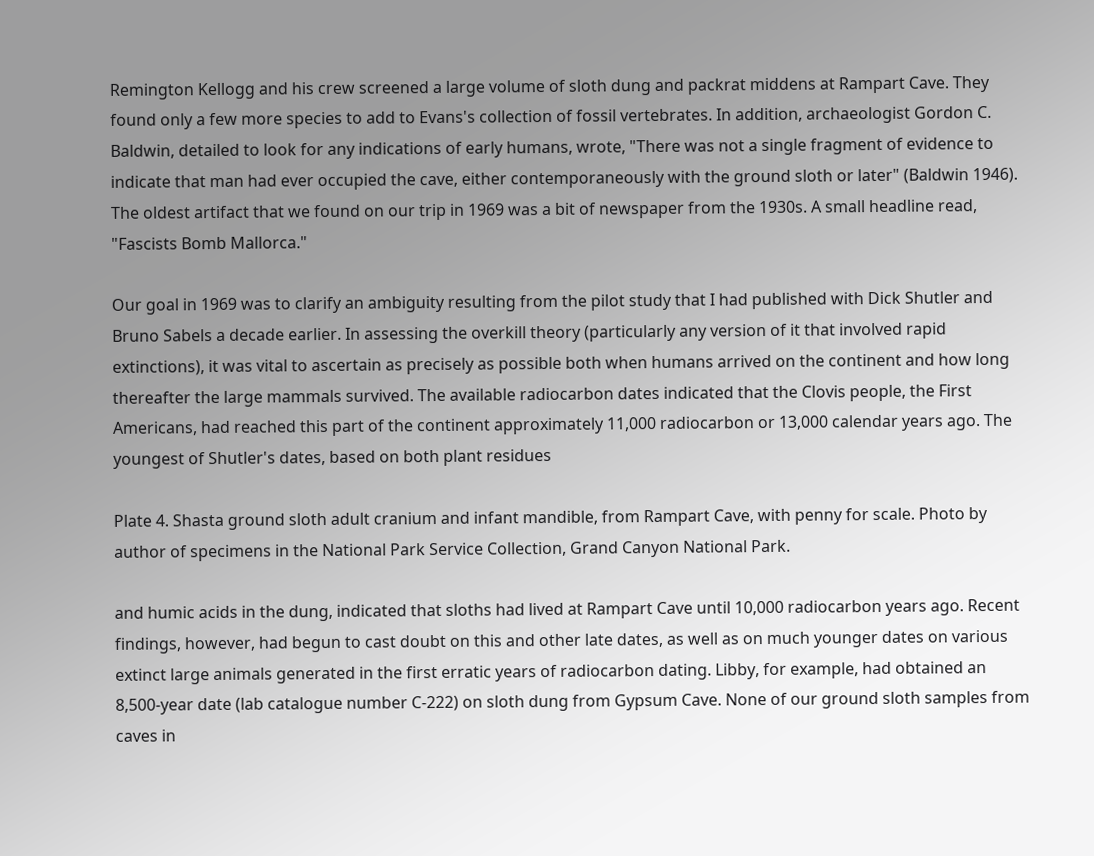Remington Kellogg and his crew screened a large volume of sloth dung and packrat middens at Rampart Cave. They found only a few more species to add to Evans's collection of fossil vertebrates. In addition, archaeologist Gordon C. Baldwin, detailed to look for any indications of early humans, wrote, "There was not a single fragment of evidence to indicate that man had ever occupied the cave, either contemporaneously with the ground sloth or later" (Baldwin 1946). The oldest artifact that we found on our trip in 1969 was a bit of newspaper from the 1930s. A small headline read, "Fascists Bomb Mallorca."

Our goal in 1969 was to clarify an ambiguity resulting from the pilot study that I had published with Dick Shutler and Bruno Sabels a decade earlier. In assessing the overkill theory (particularly any version of it that involved rapid extinctions), it was vital to ascertain as precisely as possible both when humans arrived on the continent and how long thereafter the large mammals survived. The available radiocarbon dates indicated that the Clovis people, the First Americans, had reached this part of the continent approximately 11,000 radiocarbon or 13,000 calendar years ago. The youngest of Shutler's dates, based on both plant residues

Plate 4. Shasta ground sloth adult cranium and infant mandible, from Rampart Cave, with penny for scale. Photo by author of specimens in the National Park Service Collection, Grand Canyon National Park.

and humic acids in the dung, indicated that sloths had lived at Rampart Cave until 10,000 radiocarbon years ago. Recent findings, however, had begun to cast doubt on this and other late dates, as well as on much younger dates on various extinct large animals generated in the first erratic years of radiocarbon dating. Libby, for example, had obtained an 8,500-year date (lab catalogue number C-222) on sloth dung from Gypsum Cave. None of our ground sloth samples from caves in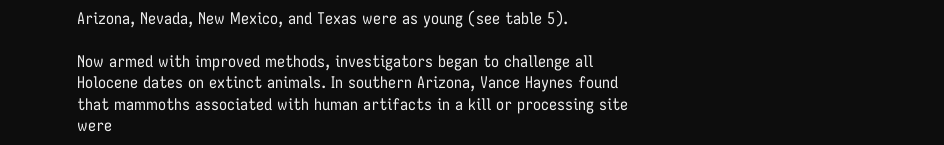Arizona, Nevada, New Mexico, and Texas were as young (see table 5).

Now armed with improved methods, investigators began to challenge all Holocene dates on extinct animals. In southern Arizona, Vance Haynes found that mammoths associated with human artifacts in a kill or processing site were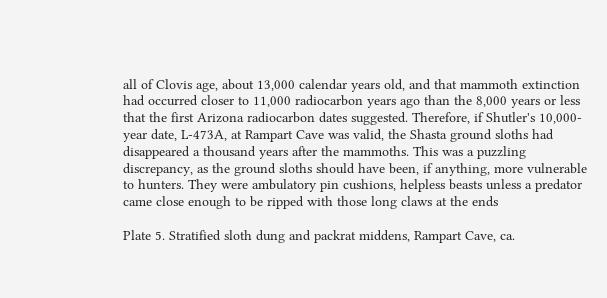all of Clovis age, about 13,000 calendar years old, and that mammoth extinction had occurred closer to 11,000 radiocarbon years ago than the 8,000 years or less that the first Arizona radiocarbon dates suggested. Therefore, if Shutler's 10,000-year date, L-473A, at Rampart Cave was valid, the Shasta ground sloths had disappeared a thousand years after the mammoths. This was a puzzling discrepancy, as the ground sloths should have been, if anything, more vulnerable to hunters. They were ambulatory pin cushions, helpless beasts unless a predator came close enough to be ripped with those long claws at the ends

Plate 5. Stratified sloth dung and packrat middens, Rampart Cave, ca.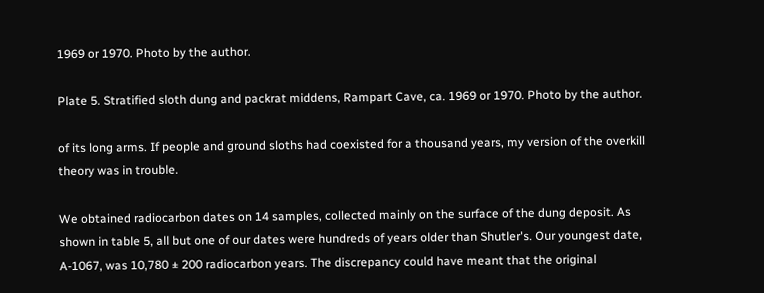1969 or 1970. Photo by the author.

Plate 5. Stratified sloth dung and packrat middens, Rampart Cave, ca. 1969 or 1970. Photo by the author.

of its long arms. If people and ground sloths had coexisted for a thousand years, my version of the overkill theory was in trouble.

We obtained radiocarbon dates on 14 samples, collected mainly on the surface of the dung deposit. As shown in table 5, all but one of our dates were hundreds of years older than Shutler's. Our youngest date, A-1067, was 10,780 ± 200 radiocarbon years. The discrepancy could have meant that the original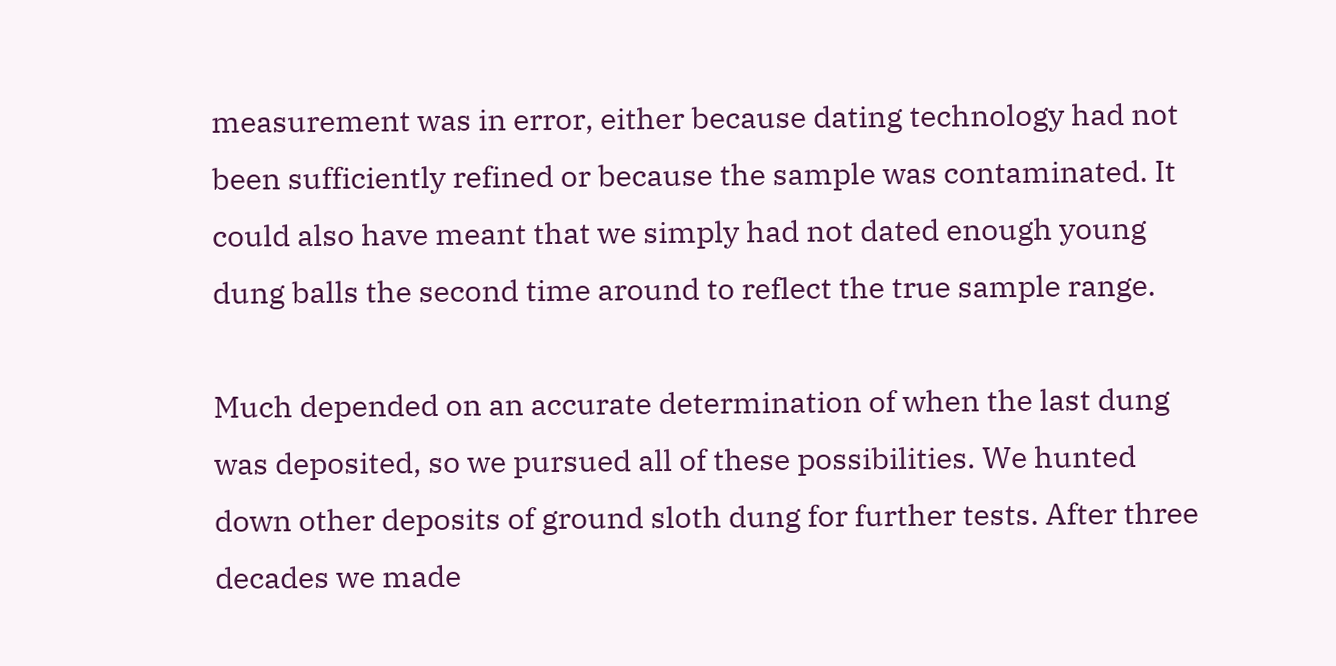measurement was in error, either because dating technology had not been sufficiently refined or because the sample was contaminated. It could also have meant that we simply had not dated enough young dung balls the second time around to reflect the true sample range.

Much depended on an accurate determination of when the last dung was deposited, so we pursued all of these possibilities. We hunted down other deposits of ground sloth dung for further tests. After three decades we made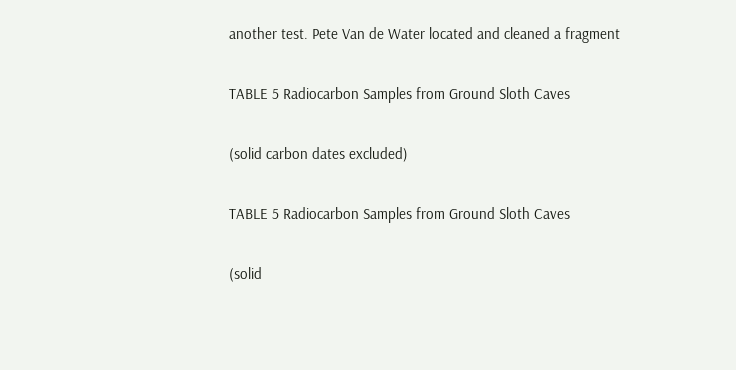another test. Pete Van de Water located and cleaned a fragment

TABLE 5 Radiocarbon Samples from Ground Sloth Caves

(solid carbon dates excluded)

TABLE 5 Radiocarbon Samples from Ground Sloth Caves

(solid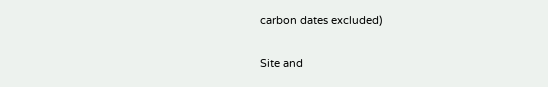carbon dates excluded)

Site and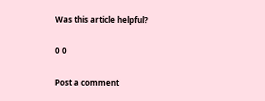Was this article helpful?

0 0

Post a comment